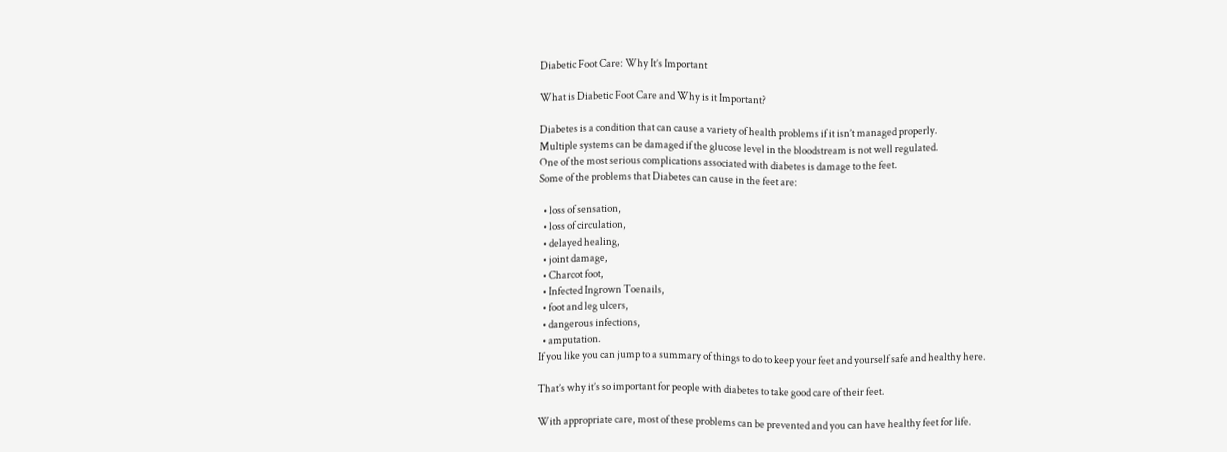Diabetic Foot Care: Why It’s Important

What is Diabetic Foot Care and Why is it Important?

Diabetes is a condition that can cause a variety of health problems if it isn’t managed properly.
Multiple systems can be damaged if the glucose level in the bloodstream is not well regulated.
One of the most serious complications associated with diabetes is damage to the feet.
Some of the problems that Diabetes can cause in the feet are:

  • loss of sensation,
  • loss of circulation,
  • delayed healing,
  • joint damage,
  • Charcot foot,
  • Infected Ingrown Toenails,
  • foot and leg ulcers,
  • dangerous infections,
  • amputation.
If you like you can jump to a summary of things to do to keep your feet and yourself safe and healthy here.

That’s why it’s so important for people with diabetes to take good care of their feet.

With appropriate care, most of these problems can be prevented and you can have healthy feet for life.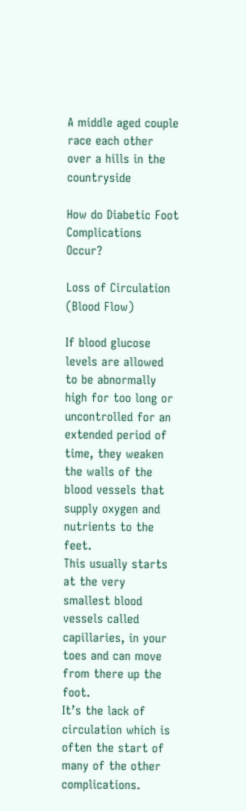A middle aged couple race each other over a hills in the countryside

How do Diabetic Foot Complications Occur?

Loss of Circulation (Blood Flow)

If blood glucose levels are allowed to be abnormally high for too long or uncontrolled for an extended period of time, they weaken the walls of the blood vessels that supply oxygen and nutrients to the feet.
This usually starts at the very smallest blood vessels called capillaries, in your toes and can move from there up the foot.
It’s the lack of circulation which is often the start of many of the other complications.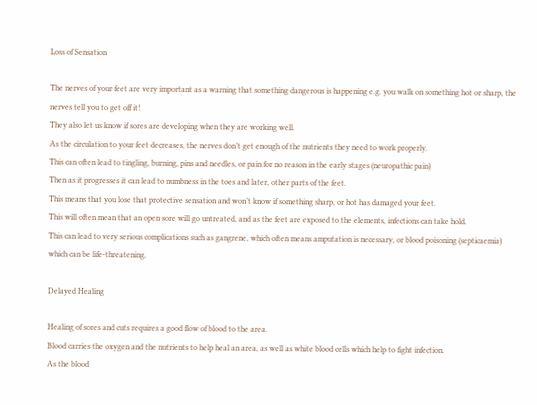Loss of Sensation

The nerves of your feet are very important as a warning that something dangerous is happening e.g. you walk on something hot or sharp, the nerves tell you to get off it!
They also let us know if sores are developing when they are working well.
As the circulation to your feet decreases, the nerves don’t get enough of the nutrients they need to work properly.
This can often lead to tingling, burning, pins and needles, or pain for no reason in the early stages (neuropathic pain)
Then as it progresses it can lead to numbness in the toes and later, other parts of the feet.
This means that you lose that protective sensation and won’t know if something sharp, or hot has damaged your feet.
This will often mean that an open sore will go untreated, and as the feet are exposed to the elements, infections can take hold.
This can lead to very serious complications such as gangrene, which often means amputation is necessary, or blood poisoning (septicaemia) which can be life-threatening.

Delayed Healing

Healing of sores and cuts requires a good flow of blood to the area.
Blood carries the oxygen and the nutrients to help heal an area, as well as white blood cells which help to fight infection.
As the blood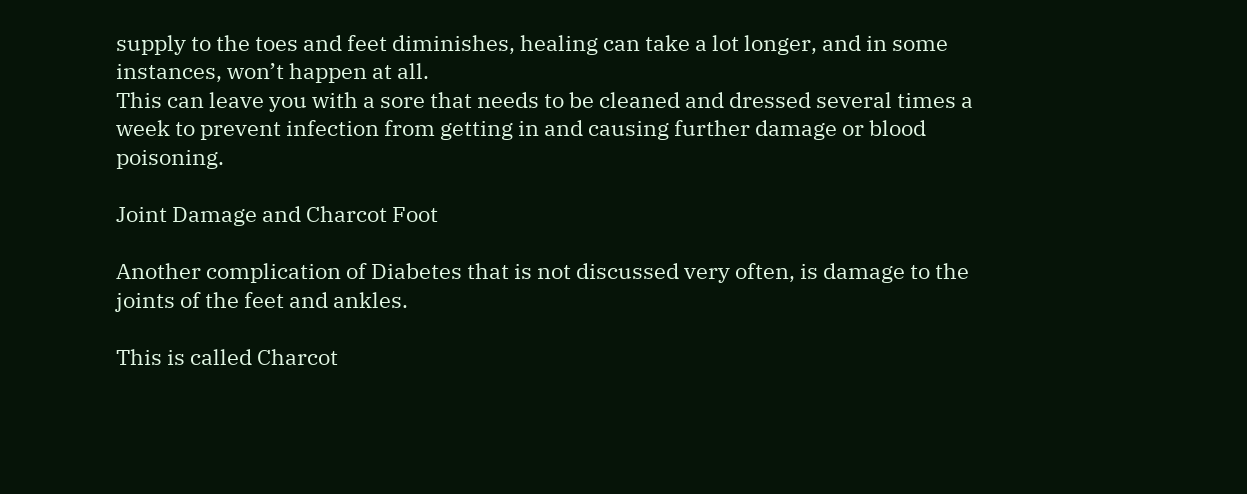supply to the toes and feet diminishes, healing can take a lot longer, and in some instances, won’t happen at all.
This can leave you with a sore that needs to be cleaned and dressed several times a week to prevent infection from getting in and causing further damage or blood poisoning.

Joint Damage and Charcot Foot

Another complication of Diabetes that is not discussed very often, is damage to the joints of the feet and ankles.

This is called Charcot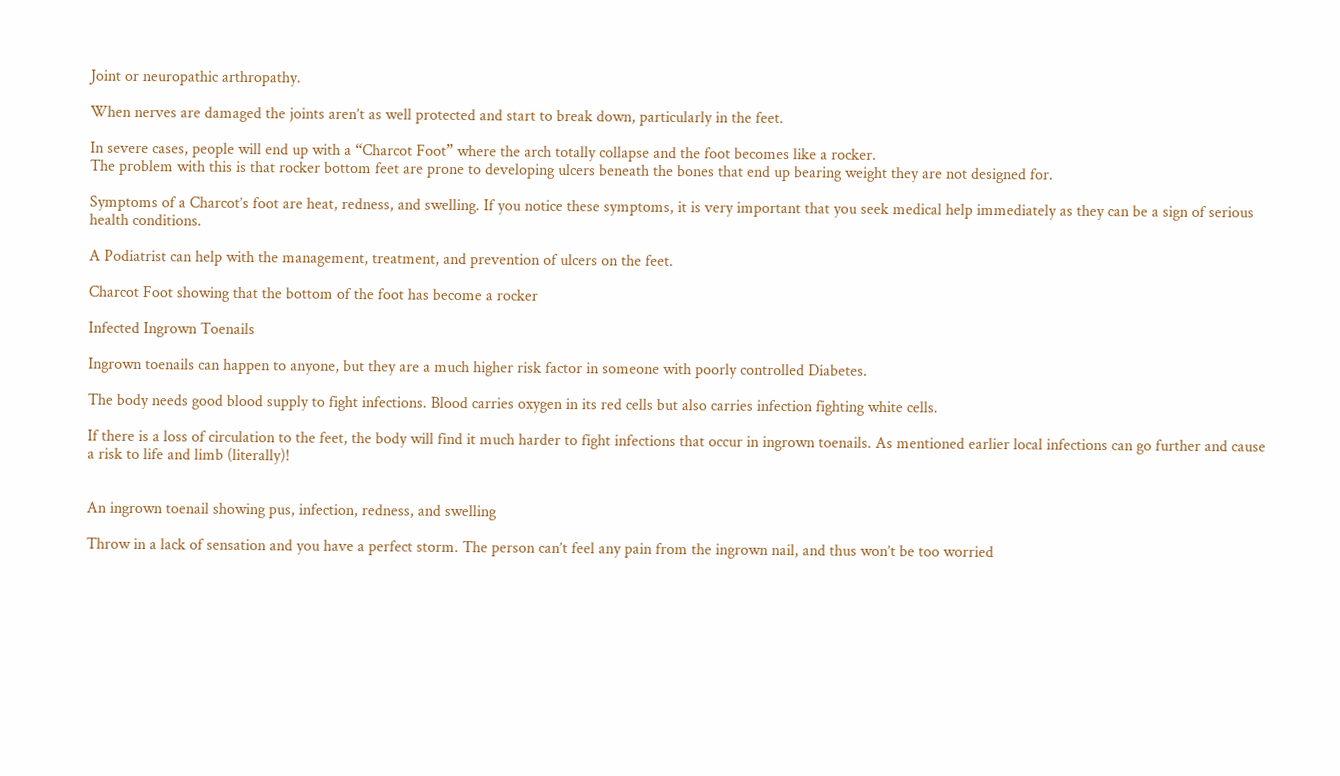Joint or neuropathic arthropathy.

When nerves are damaged the joints aren’t as well protected and start to break down, particularly in the feet.

In severe cases, people will end up with a “Charcot Foot” where the arch totally collapse and the foot becomes like a rocker.
The problem with this is that rocker bottom feet are prone to developing ulcers beneath the bones that end up bearing weight they are not designed for.

Symptoms of a Charcot’s foot are heat, redness, and swelling. If you notice these symptoms, it is very important that you seek medical help immediately as they can be a sign of serious health conditions.

A Podiatrist can help with the management, treatment, and prevention of ulcers on the feet.

Charcot Foot showing that the bottom of the foot has become a rocker

Infected Ingrown Toenails

Ingrown toenails can happen to anyone, but they are a much higher risk factor in someone with poorly controlled Diabetes.

The body needs good blood supply to fight infections. Blood carries oxygen in its red cells but also carries infection fighting white cells.

If there is a loss of circulation to the feet, the body will find it much harder to fight infections that occur in ingrown toenails. As mentioned earlier local infections can go further and cause a risk to life and limb (literally)!


An ingrown toenail showing pus, infection, redness, and swelling

Throw in a lack of sensation and you have a perfect storm. The person can’t feel any pain from the ingrown nail, and thus won’t be too worried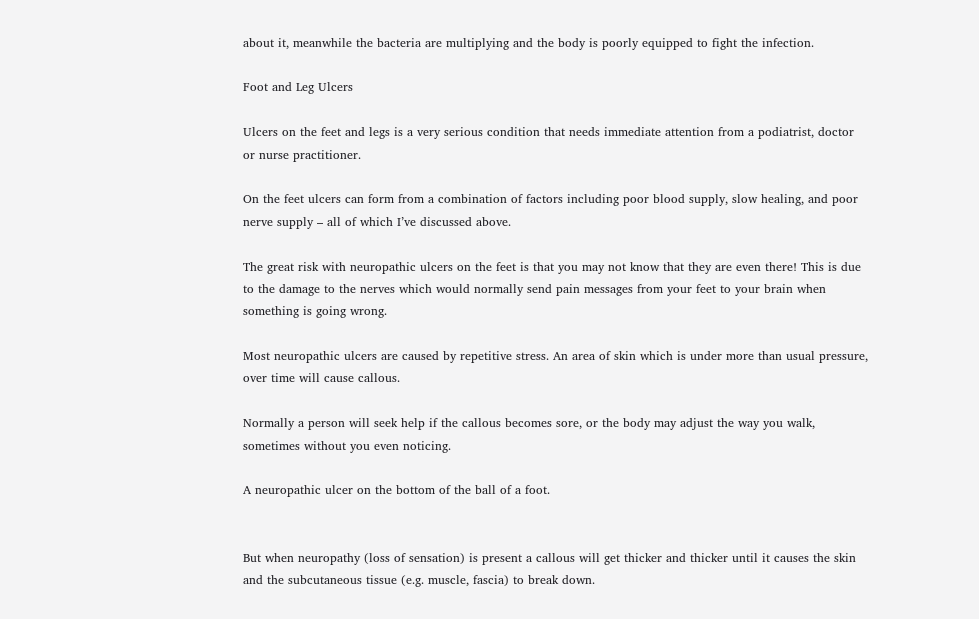about it, meanwhile the bacteria are multiplying and the body is poorly equipped to fight the infection.

Foot and Leg Ulcers

Ulcers on the feet and legs is a very serious condition that needs immediate attention from a podiatrist, doctor or nurse practitioner.

On the feet ulcers can form from a combination of factors including poor blood supply, slow healing, and poor nerve supply – all of which I’ve discussed above.

The great risk with neuropathic ulcers on the feet is that you may not know that they are even there! This is due to the damage to the nerves which would normally send pain messages from your feet to your brain when something is going wrong.

Most neuropathic ulcers are caused by repetitive stress. An area of skin which is under more than usual pressure, over time will cause callous.

Normally a person will seek help if the callous becomes sore, or the body may adjust the way you walk, sometimes without you even noticing.

A neuropathic ulcer on the bottom of the ball of a foot.


But when neuropathy (loss of sensation) is present a callous will get thicker and thicker until it causes the skin and the subcutaneous tissue (e.g. muscle, fascia) to break down.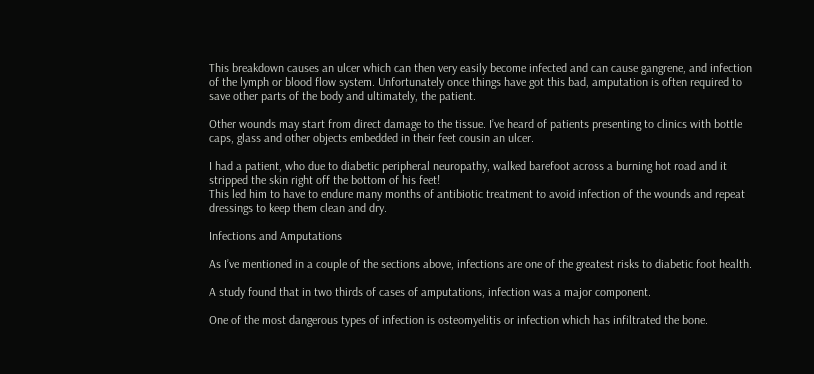This breakdown causes an ulcer which can then very easily become infected and can cause gangrene, and infection of the lymph or blood flow system. Unfortunately once things have got this bad, amputation is often required to save other parts of the body and ultimately, the patient.

Other wounds may start from direct damage to the tissue. I’ve heard of patients presenting to clinics with bottle caps, glass and other objects embedded in their feet cousin an ulcer.

I had a patient, who due to diabetic peripheral neuropathy, walked barefoot across a burning hot road and it stripped the skin right off the bottom of his feet!
This led him to have to endure many months of antibiotic treatment to avoid infection of the wounds and repeat dressings to keep them clean and dry.

Infections and Amputations

As I’ve mentioned in a couple of the sections above, infections are one of the greatest risks to diabetic foot health.

A study found that in two thirds of cases of amputations, infection was a major component.

One of the most dangerous types of infection is osteomyelitis or infection which has infiltrated the bone.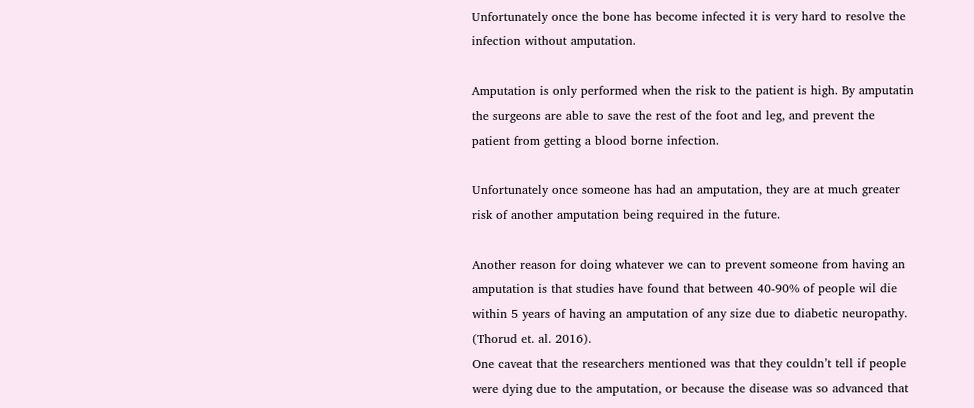Unfortunately once the bone has become infected it is very hard to resolve the infection without amputation.

Amputation is only performed when the risk to the patient is high. By amputatin the surgeons are able to save the rest of the foot and leg, and prevent the patient from getting a blood borne infection.

Unfortunately once someone has had an amputation, they are at much greater risk of another amputation being required in the future.

Another reason for doing whatever we can to prevent someone from having an amputation is that studies have found that between 40-90% of people wil die within 5 years of having an amputation of any size due to diabetic neuropathy. (Thorud et. al. 2016).
One caveat that the researchers mentioned was that they couldn’t tell if people were dying due to the amputation, or because the disease was so advanced that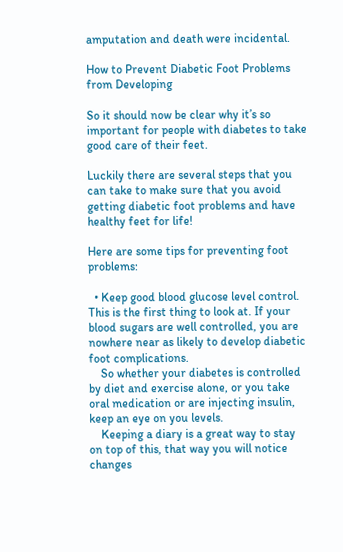amputation and death were incidental.

How to Prevent Diabetic Foot Problems from Developing

So it should now be clear why it’s so important for people with diabetes to take good care of their feet.

Luckily there are several steps that you can take to make sure that you avoid getting diabetic foot problems and have healthy feet for life!

Here are some tips for preventing foot problems:

  • Keep good blood glucose level control. This is the first thing to look at. If your blood sugars are well controlled, you are nowhere near as likely to develop diabetic foot complications.
    So whether your diabetes is controlled by diet and exercise alone, or you take oral medication or are injecting insulin, keep an eye on you levels.
    Keeping a diary is a great way to stay on top of this, that way you will notice changes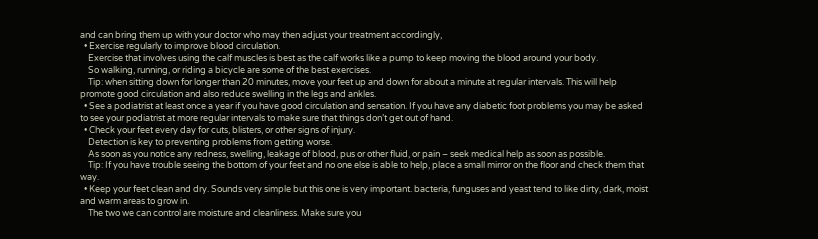and can bring them up with your doctor who may then adjust your treatment accordingly,
  • Exercise regularly to improve blood circulation.
    Exercise that involves using the calf muscles is best as the calf works like a pump to keep moving the blood around your body.
    So walking, running, or riding a bicycle are some of the best exercises.
    Tip: when sitting down for longer than 20 minutes, move your feet up and down for about a minute at regular intervals. This will help promote good circulation and also reduce swelling in the legs and ankles.
  • See a podiatrist at least once a year if you have good circulation and sensation. If you have any diabetic foot problems you may be asked to see your podiatrist at more regular intervals to make sure that things don’t get out of hand.
  • Check your feet every day for cuts, blisters, or other signs of injury.
    Detection is key to preventing problems from getting worse.
    As soon as you notice any redness, swelling, leakage of blood, pus or other fluid, or pain – seek medical help as soon as possible.
    Tip: If you have trouble seeing the bottom of your feet and no one else is able to help, place a small mirror on the floor and check them that way.
  • Keep your feet clean and dry. Sounds very simple but this one is very important. bacteria, funguses and yeast tend to like dirty, dark, moist and warm areas to grow in.
    The two we can control are moisture and cleanliness. Make sure you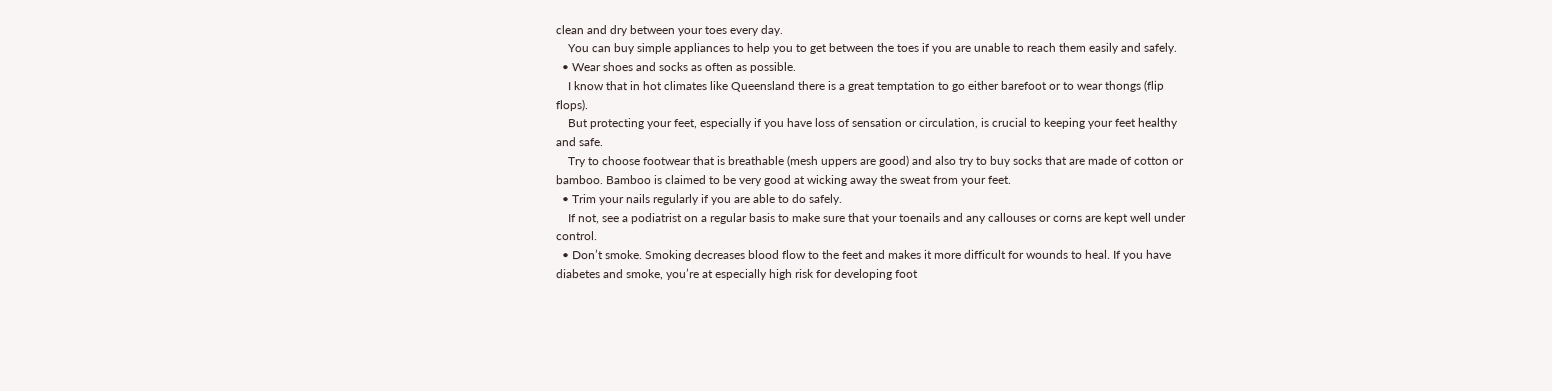clean and dry between your toes every day.
    You can buy simple appliances to help you to get between the toes if you are unable to reach them easily and safely.
  • Wear shoes and socks as often as possible.
    I know that in hot climates like Queensland there is a great temptation to go either barefoot or to wear thongs (flip flops).
    But protecting your feet, especially if you have loss of sensation or circulation, is crucial to keeping your feet healthy and safe.
    Try to choose footwear that is breathable (mesh uppers are good) and also try to buy socks that are made of cotton or bamboo. Bamboo is claimed to be very good at wicking away the sweat from your feet.
  • Trim your nails regularly if you are able to do safely.
    If not, see a podiatrist on a regular basis to make sure that your toenails and any callouses or corns are kept well under control.
  • Don’t smoke. Smoking decreases blood flow to the feet and makes it more difficult for wounds to heal. If you have diabetes and smoke, you’re at especially high risk for developing foot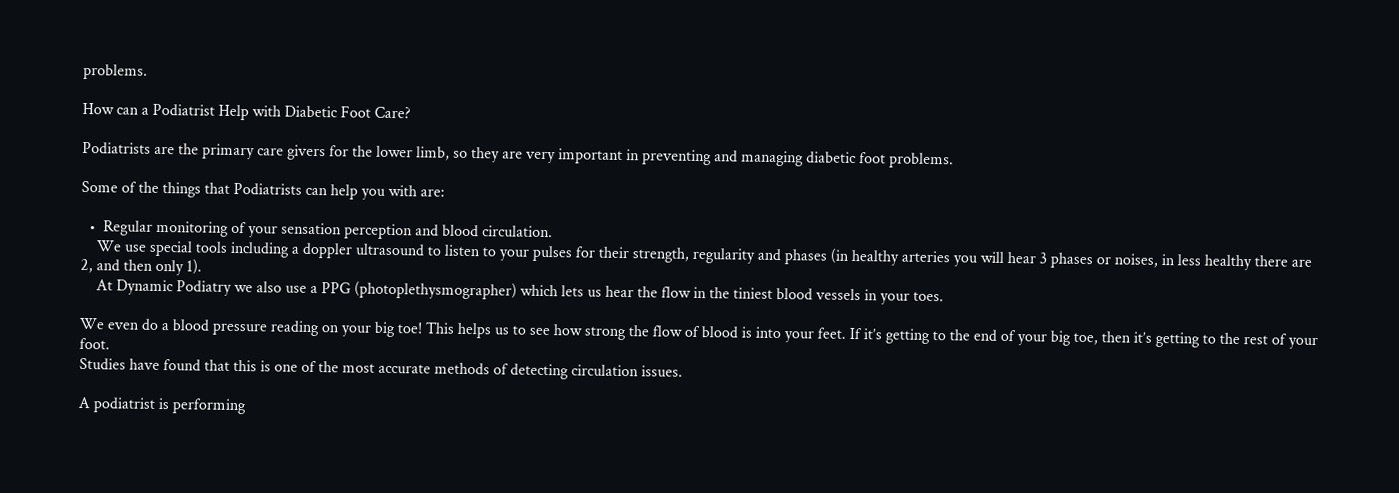problems.

How can a Podiatrist Help with Diabetic Foot Care?

Podiatrists are the primary care givers for the lower limb, so they are very important in preventing and managing diabetic foot problems.

Some of the things that Podiatrists can help you with are:

  •  Regular monitoring of your sensation perception and blood circulation.
    We use special tools including a doppler ultrasound to listen to your pulses for their strength, regularity and phases (in healthy arteries you will hear 3 phases or noises, in less healthy there are 2, and then only 1).
    At Dynamic Podiatry we also use a PPG (photoplethysmographer) which lets us hear the flow in the tiniest blood vessels in your toes.

We even do a blood pressure reading on your big toe! This helps us to see how strong the flow of blood is into your feet. If it’s getting to the end of your big toe, then it’s getting to the rest of your foot.
Studies have found that this is one of the most accurate methods of detecting circulation issues.

A podiatrist is performing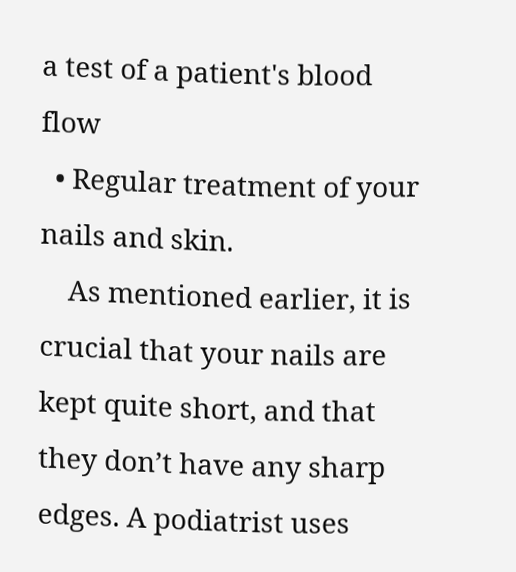a test of a patient's blood flow
  • Regular treatment of your nails and skin.
    As mentioned earlier, it is crucial that your nails are kept quite short, and that they don’t have any sharp edges. A podiatrist uses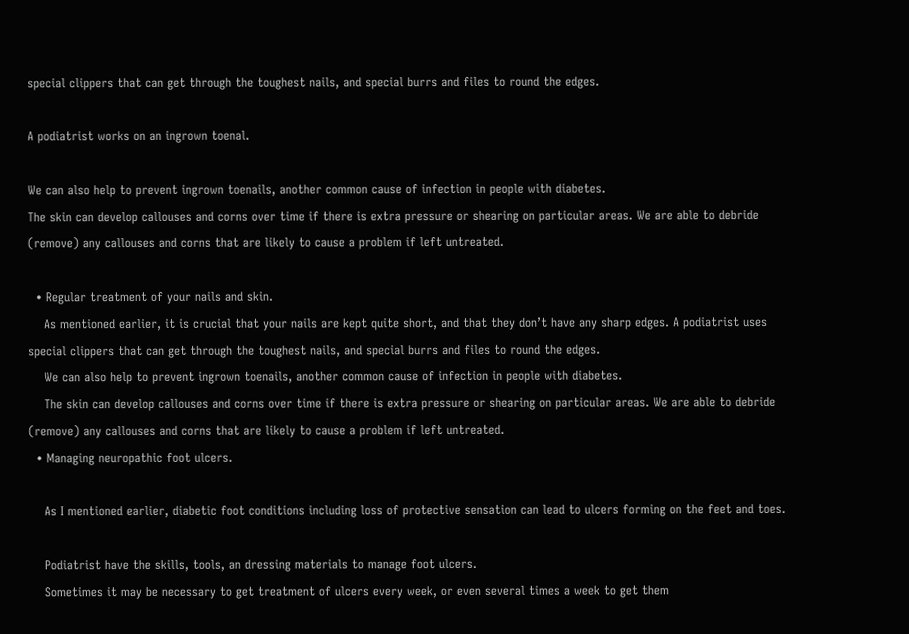special clippers that can get through the toughest nails, and special burrs and files to round the edges.

A podiatrist works on an ingrown toenal.

We can also help to prevent ingrown toenails, another common cause of infection in people with diabetes.
The skin can develop callouses and corns over time if there is extra pressure or shearing on particular areas. We are able to debride (remove) any callouses and corns that are likely to cause a problem if left untreated.

  • Regular treatment of your nails and skin.
    As mentioned earlier, it is crucial that your nails are kept quite short, and that they don’t have any sharp edges. A podiatrist uses special clippers that can get through the toughest nails, and special burrs and files to round the edges.
    We can also help to prevent ingrown toenails, another common cause of infection in people with diabetes.
    The skin can develop callouses and corns over time if there is extra pressure or shearing on particular areas. We are able to debride (remove) any callouses and corns that are likely to cause a problem if left untreated.
  • Managing neuropathic foot ulcers.

    As I mentioned earlier, diabetic foot conditions including loss of protective sensation can lead to ulcers forming on the feet and toes.

    Podiatrist have the skills, tools, an dressing materials to manage foot ulcers.
    Sometimes it may be necessary to get treatment of ulcers every week, or even several times a week to get them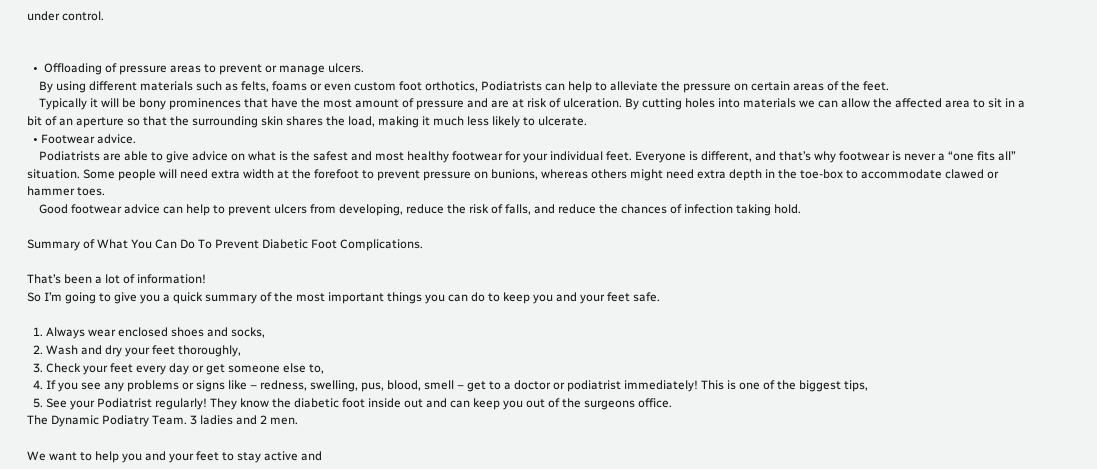under control.


  •  Offloading of pressure areas to prevent or manage ulcers.
    By using different materials such as felts, foams or even custom foot orthotics, Podiatrists can help to alleviate the pressure on certain areas of the feet.
    Typically it will be bony prominences that have the most amount of pressure and are at risk of ulceration. By cutting holes into materials we can allow the affected area to sit in a bit of an aperture so that the surrounding skin shares the load, making it much less likely to ulcerate.
  • Footwear advice.
    Podiatrists are able to give advice on what is the safest and most healthy footwear for your individual feet. Everyone is different, and that’s why footwear is never a “one fits all” situation. Some people will need extra width at the forefoot to prevent pressure on bunions, whereas others might need extra depth in the toe-box to accommodate clawed or hammer toes.
    Good footwear advice can help to prevent ulcers from developing, reduce the risk of falls, and reduce the chances of infection taking hold.

Summary of What You Can Do To Prevent Diabetic Foot Complications.

That’s been a lot of information!
So I’m going to give you a quick summary of the most important things you can do to keep you and your feet safe.

  1. Always wear enclosed shoes and socks,
  2. Wash and dry your feet thoroughly,
  3. Check your feet every day or get someone else to,
  4. If you see any problems or signs like – redness, swelling, pus, blood, smell – get to a doctor or podiatrist immediately! This is one of the biggest tips,
  5. See your Podiatrist regularly! They know the diabetic foot inside out and can keep you out of the surgeons office.
The Dynamic Podiatry Team. 3 ladies and 2 men.

We want to help you and your feet to stay active and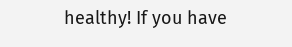healthy! If you have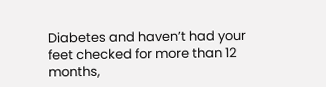Diabetes and haven’t had your feet checked for more than 12 months,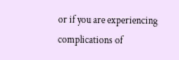or if you are experiencing complications of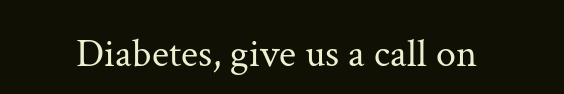Diabetes, give us a call on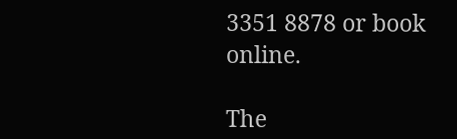3351 8878 or book online.

The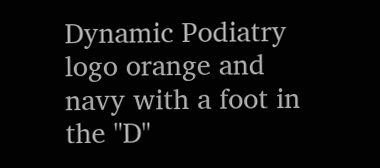Dynamic Podiatry logo orange and navy with a foot in the "D"